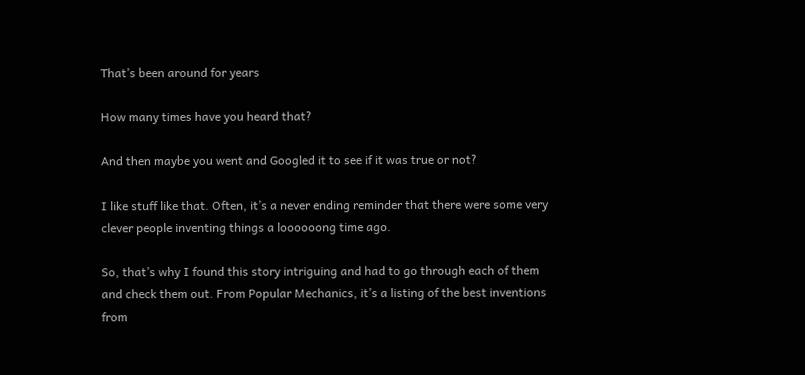That’s been around for years

How many times have you heard that?

And then maybe you went and Googled it to see if it was true or not?

I like stuff like that. Often, it’s a never ending reminder that there were some very clever people inventing things a loooooong time ago.

So, that’s why I found this story intriguing and had to go through each of them and check them out. From Popular Mechanics, it’s a listing of the best inventions from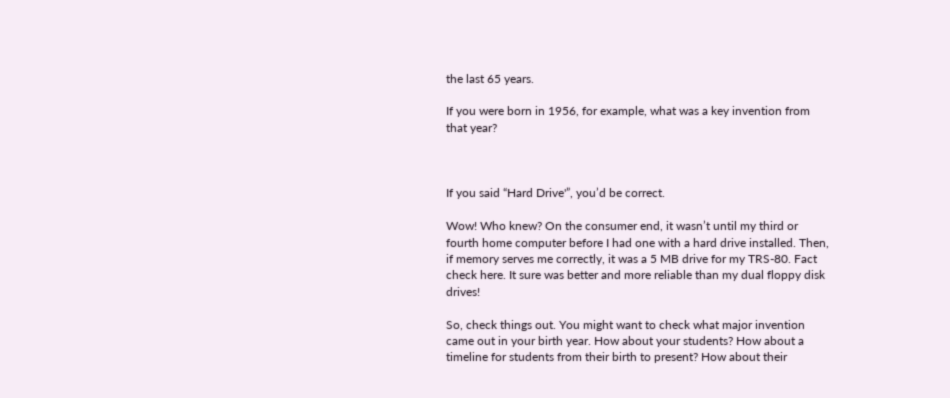the last 65 years.

If you were born in 1956, for example, what was a key invention from that year?



If you said “Hard Drive'”, you’d be correct.

Wow! Who knew? On the consumer end, it wasn’t until my third or fourth home computer before I had one with a hard drive installed. Then, if memory serves me correctly, it was a 5 MB drive for my TRS-80. Fact check here. It sure was better and more reliable than my dual floppy disk drives!

So, check things out. You might want to check what major invention came out in your birth year. How about your students? How about a timeline for students from their birth to present? How about their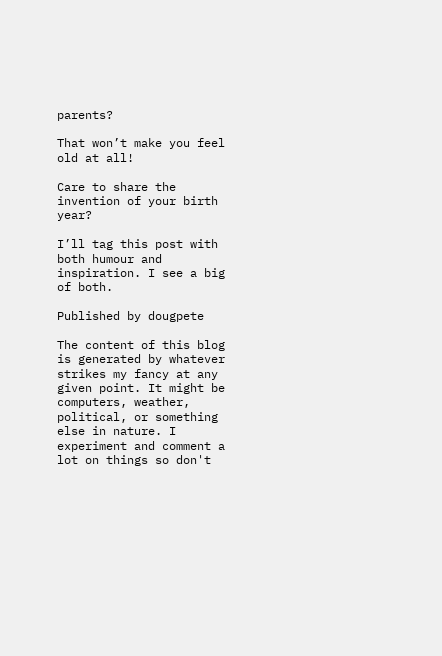parents?

That won’t make you feel old at all!

Care to share the invention of your birth year?

I’ll tag this post with both humour and inspiration. I see a big of both.

Published by dougpete

The content of this blog is generated by whatever strikes my fancy at any given point. It might be computers, weather, political, or something else in nature. I experiment and comment a lot on things so don't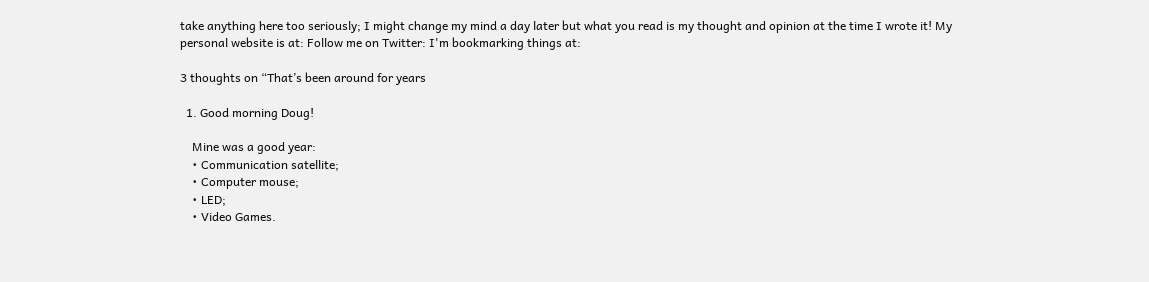take anything here too seriously; I might change my mind a day later but what you read is my thought and opinion at the time I wrote it! My personal website is at: Follow me on Twitter: I'm bookmarking things at:

3 thoughts on “That’s been around for years

  1. Good morning Doug!

    Mine was a good year:
    • Communication satellite;
    • Computer mouse;
    • LED;
    • Video Games.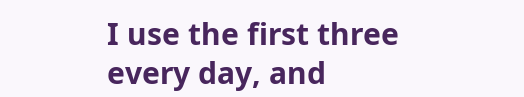I use the first three every day, and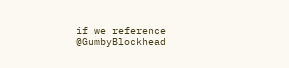if we reference @GumbyBlockhead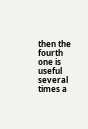then the fourth one is useful several times a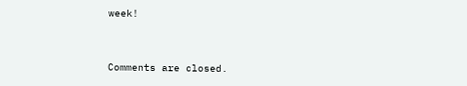week!


Comments are closed.